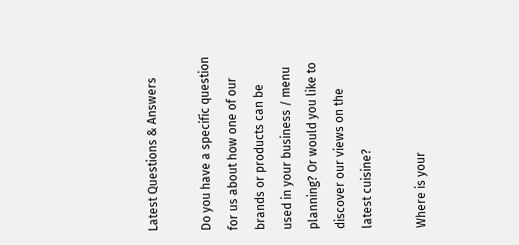Latest Questions & Answers

Do you have a specific question for us about how one of our brands or products can be used in your business / menu planning? Or would you like to discover our views on the latest cuisine?

Where is your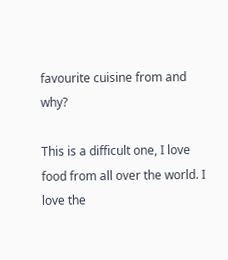favourite cuisine from and why?

This is a difficult one, I love food from all over the world. I love the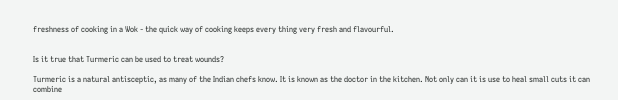freshness of cooking in a Wok - the quick way of cooking keeps every thing very fresh and flavourful.


Is it true that Turmeric can be used to treat wounds?

Turmeric is a natural antisceptic, as many of the Indian chefs know. It is known as the doctor in the kitchen. Not only can it is use to heal small cuts it can combine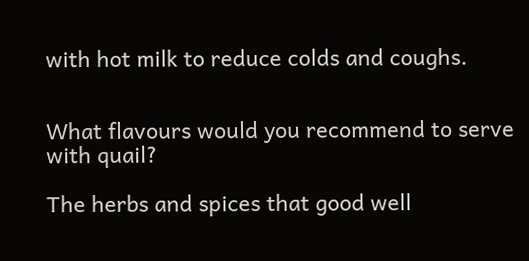with hot milk to reduce colds and coughs.


What flavours would you recommend to serve with quail?

The herbs and spices that good well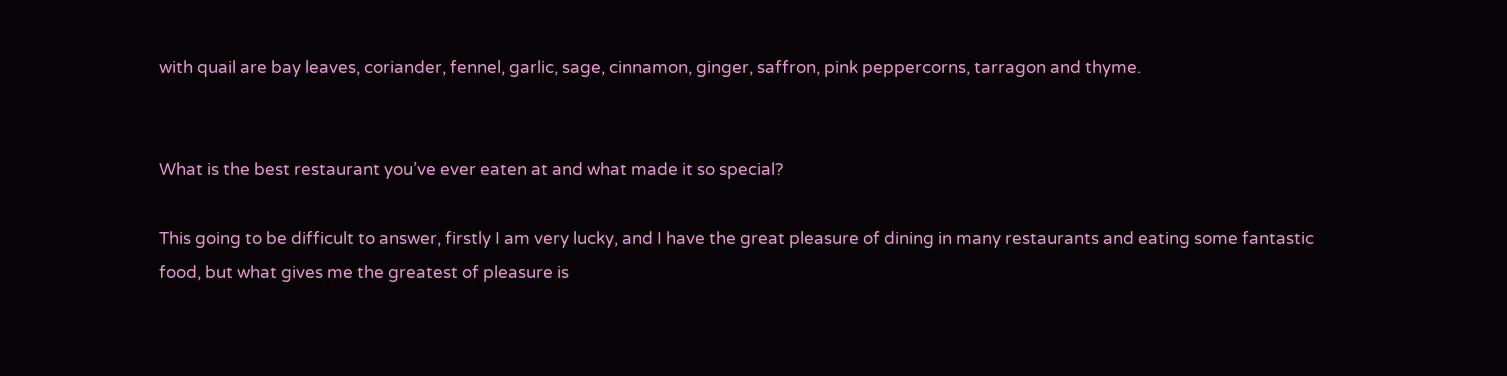with quail are bay leaves, coriander, fennel, garlic, sage, cinnamon, ginger, saffron, pink peppercorns, tarragon and thyme.


What is the best restaurant you’ve ever eaten at and what made it so special?

This going to be difficult to answer, firstly I am very lucky, and I have the great pleasure of dining in many restaurants and eating some fantastic food, but what gives me the greatest of pleasure is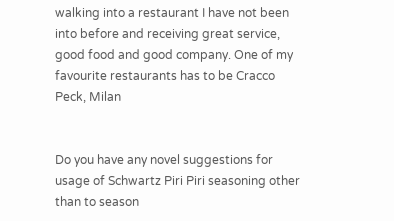walking into a restaurant I have not been into before and receiving great service, good food and good company. One of my favourite restaurants has to be Cracco Peck, Milan


Do you have any novel suggestions for usage of Schwartz Piri Piri seasoning other than to season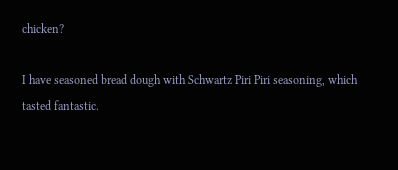chicken?

I have seasoned bread dough with Schwartz Piri Piri seasoning, which tasted fantastic.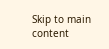Skip to main content